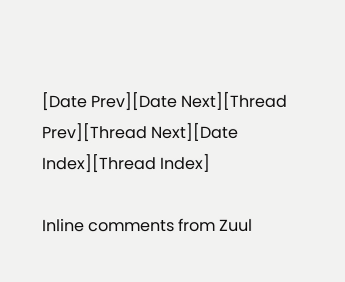[Date Prev][Date Next][Thread Prev][Thread Next][Date Index][Thread Index]

Inline comments from Zuul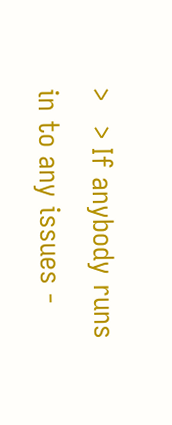>   > If anybody runs in to any issues -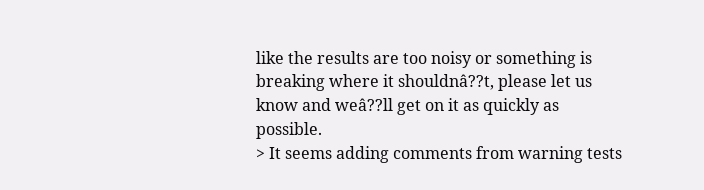like the results are too noisy or something is breaking where it shouldnâ??t, please let us know and weâ??ll get on it as quickly as possible.
> It seems adding comments from warning tests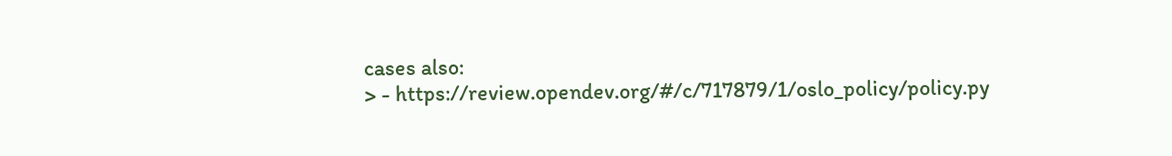cases also:
> - https://review.opendev.org/#/c/717879/1/oslo_policy/policy.py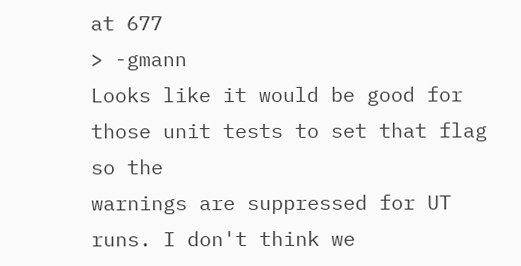at 677
> -gmann
Looks like it would be good for those unit tests to set that flag so the
warnings are suppressed for UT runs. I don't think we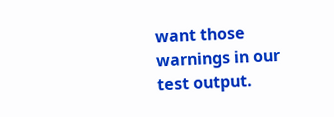want those
warnings in our test output.